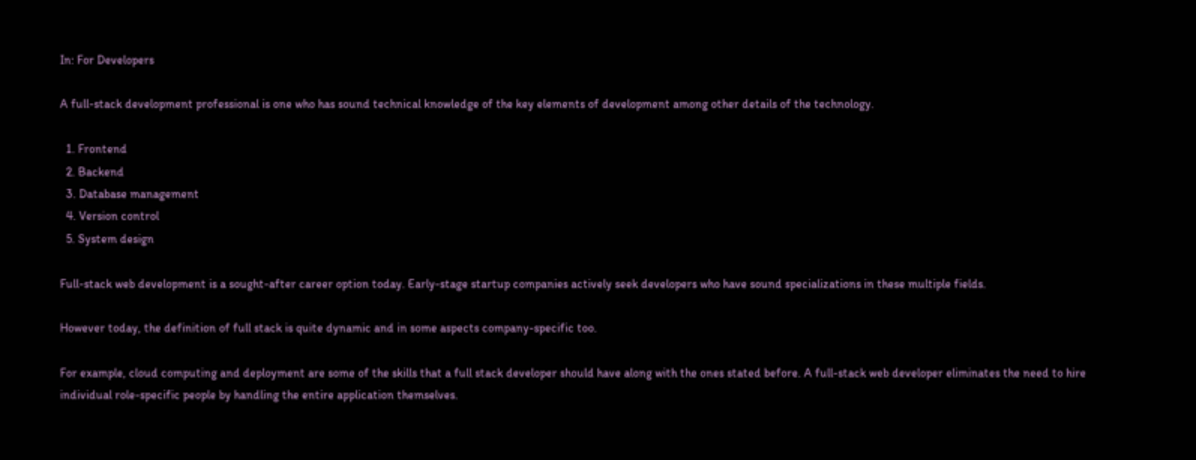In: For Developers

A full-stack development professional is one who has sound technical knowledge of the key elements of development among other details of the technology.

  1. Frontend
  2. Backend
  3. Database management
  4. Version control
  5. System design

Full-stack web development is a sought-after career option today. Early-stage startup companies actively seek developers who have sound specializations in these multiple fields.

However today, the definition of full stack is quite dynamic and in some aspects company-specific too.

For example, cloud computing and deployment are some of the skills that a full stack developer should have along with the ones stated before. A full-stack web developer eliminates the need to hire individual role-specific people by handling the entire application themselves.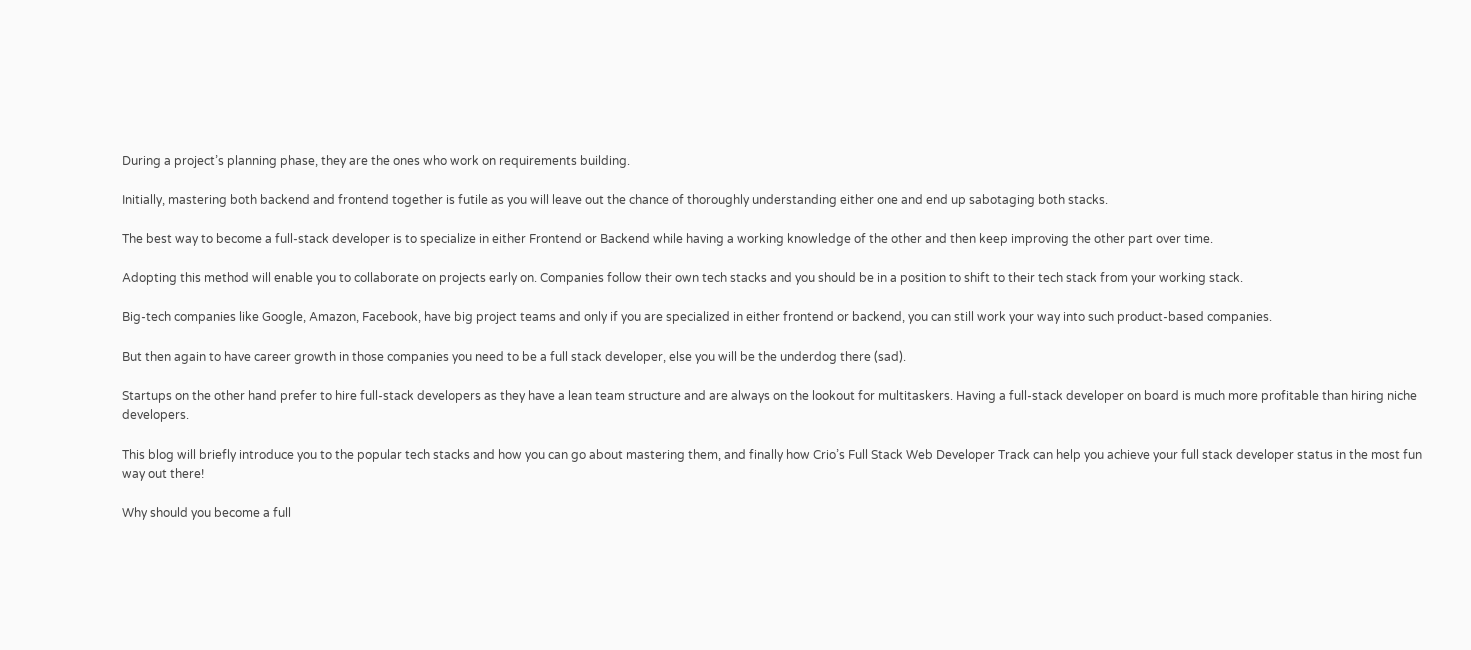During a project’s planning phase, they are the ones who work on requirements building.

Initially, mastering both backend and frontend together is futile as you will leave out the chance of thoroughly understanding either one and end up sabotaging both stacks.

The best way to become a full-stack developer is to specialize in either Frontend or Backend while having a working knowledge of the other and then keep improving the other part over time.

Adopting this method will enable you to collaborate on projects early on. Companies follow their own tech stacks and you should be in a position to shift to their tech stack from your working stack.

Big-tech companies like Google, Amazon, Facebook, have big project teams and only if you are specialized in either frontend or backend, you can still work your way into such product-based companies.

But then again to have career growth in those companies you need to be a full stack developer, else you will be the underdog there (sad).

Startups on the other hand prefer to hire full-stack developers as they have a lean team structure and are always on the lookout for multitaskers. Having a full-stack developer on board is much more profitable than hiring niche developers.

This blog will briefly introduce you to the popular tech stacks and how you can go about mastering them, and finally how Crio’s Full Stack Web Developer Track can help you achieve your full stack developer status in the most fun way out there!

Why should you become a full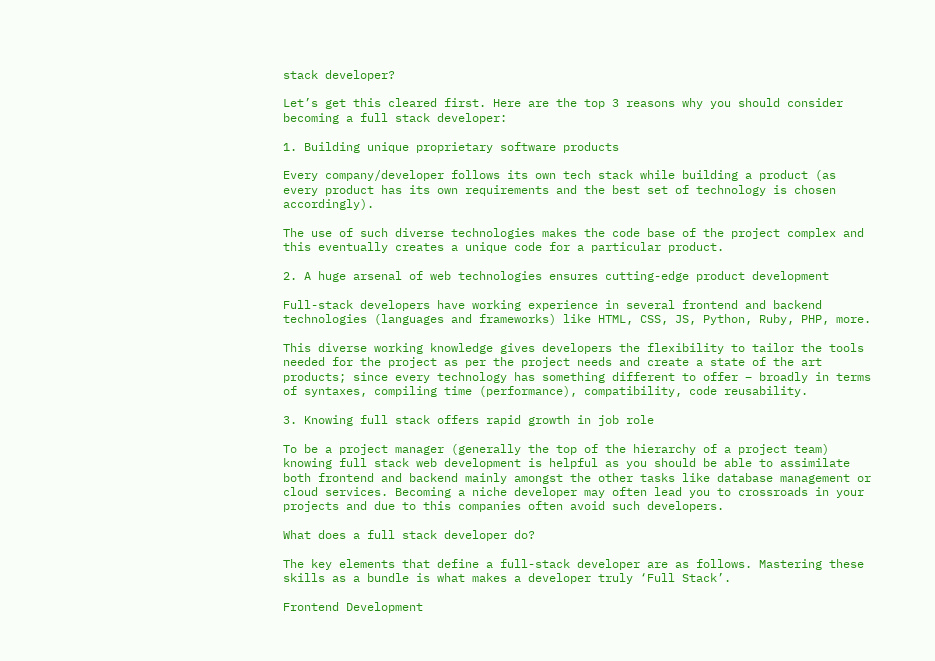stack developer?

Let’s get this cleared first. Here are the top 3 reasons why you should consider becoming a full stack developer:

1. Building unique proprietary software products

Every company/developer follows its own tech stack while building a product (as every product has its own requirements and the best set of technology is chosen accordingly).

The use of such diverse technologies makes the code base of the project complex and this eventually creates a unique code for a particular product.

2. A huge arsenal of web technologies ensures cutting-edge product development

Full-stack developers have working experience in several frontend and backend technologies (languages and frameworks) like HTML, CSS, JS, Python, Ruby, PHP, more.

This diverse working knowledge gives developers the flexibility to tailor the tools needed for the project as per the project needs and create a state of the art products; since every technology has something different to offer – broadly in terms of syntaxes, compiling time (performance), compatibility, code reusability.

3. Knowing full stack offers rapid growth in job role

To be a project manager (generally the top of the hierarchy of a project team) knowing full stack web development is helpful as you should be able to assimilate both frontend and backend mainly amongst the other tasks like database management or cloud services. Becoming a niche developer may often lead you to crossroads in your projects and due to this companies often avoid such developers.

What does a full stack developer do?

The key elements that define a full-stack developer are as follows. Mastering these skills as a bundle is what makes a developer truly ‘Full Stack’.

Frontend Development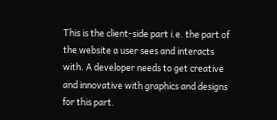This is the client-side part i.e. the part of the website a user sees and interacts with. A developer needs to get creative and innovative with graphics and designs for this part.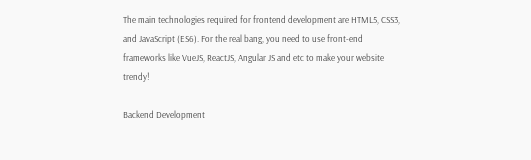The main technologies required for frontend development are HTML5, CSS3, and JavaScript (ES6). For the real bang, you need to use front-end frameworks like VueJS, ReactJS, Angular JS and etc to make your website trendy!

Backend Development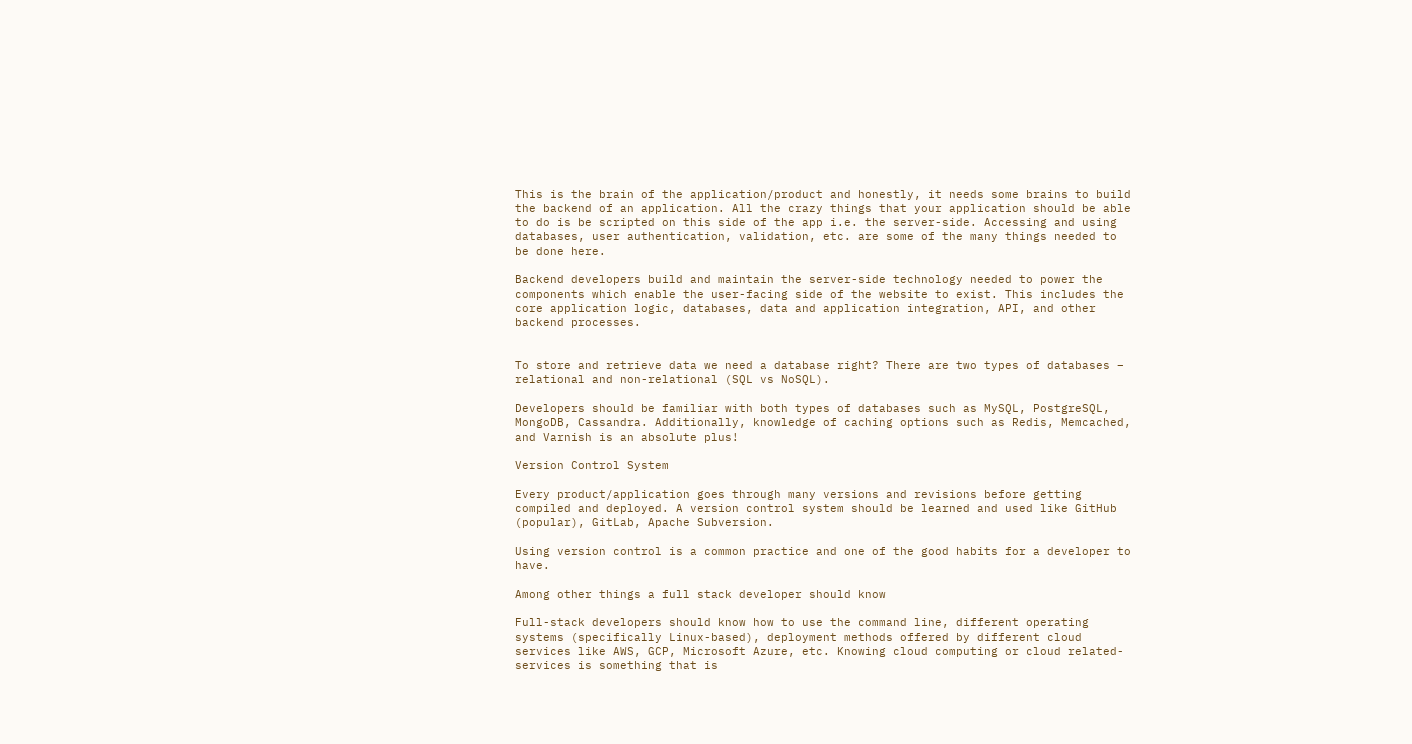This is the brain of the application/product and honestly, it needs some brains to build the backend of an application. All the crazy things that your application should be able to do is be scripted on this side of the app i.e. the server-side. Accessing and using databases, user authentication, validation, etc. are some of the many things needed to be done here.

Backend developers build and maintain the server-side technology needed to power the components which enable the user-facing side of the website to exist. This includes the core application logic, databases, data and application integration, API, and other backend processes.


To store and retrieve data we need a database right? There are two types of databases – relational and non-relational (SQL vs NoSQL).

Developers should be familiar with both types of databases such as MySQL, PostgreSQL, MongoDB, Cassandra. Additionally, knowledge of caching options such as Redis, Memcached, and Varnish is an absolute plus!

Version Control System

Every product/application goes through many versions and revisions before getting compiled and deployed. A version control system should be learned and used like GitHub (popular), GitLab, Apache Subversion.

Using version control is a common practice and one of the good habits for a developer to have.

Among other things a full stack developer should know

Full-stack developers should know how to use the command line, different operating systems (specifically Linux-based), deployment methods offered by different cloud services like AWS, GCP, Microsoft Azure, etc. Knowing cloud computing or cloud related-services is something that is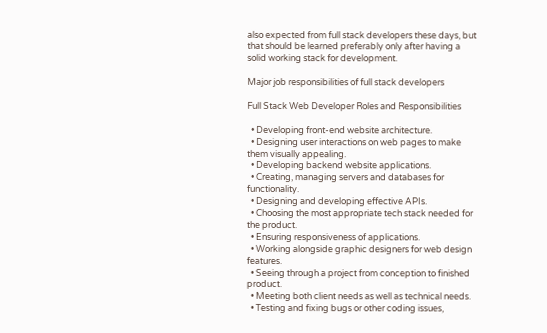also expected from full stack developers these days, but that should be learned preferably only after having a solid working stack for development.

Major job responsibilities of full stack developers

Full Stack Web Developer Roles and Responsibilities

  • Developing front-end website architecture.
  • Designing user interactions on web pages to make them visually appealing.
  • Developing backend website applications.
  • Creating, managing servers and databases for functionality.
  • Designing and developing effective APIs.
  • Choosing the most appropriate tech stack needed for the product.
  • Ensuring responsiveness of applications.
  • Working alongside graphic designers for web design features.
  • Seeing through a project from conception to finished product.
  • Meeting both client needs as well as technical needs.
  • Testing and fixing bugs or other coding issues,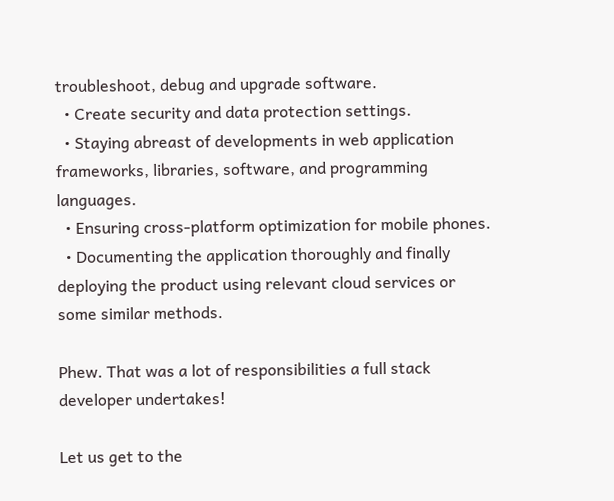troubleshoot, debug and upgrade software.
  • Create security and data protection settings.
  • Staying abreast of developments in web application frameworks, libraries, software, and programming languages.
  • Ensuring cross-platform optimization for mobile phones.
  • Documenting the application thoroughly and finally deploying the product using relevant cloud services or some similar methods.

Phew. That was a lot of responsibilities a full stack developer undertakes!

Let us get to the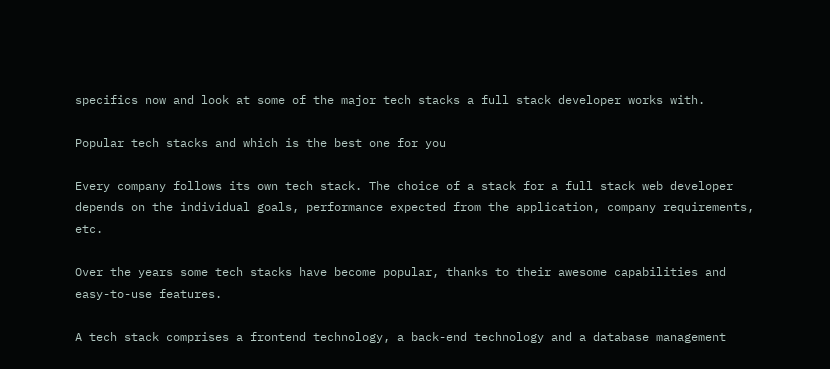specifics now and look at some of the major tech stacks a full stack developer works with.

Popular tech stacks and which is the best one for you

Every company follows its own tech stack. The choice of a stack for a full stack web developer depends on the individual goals, performance expected from the application, company requirements, etc.

Over the years some tech stacks have become popular, thanks to their awesome capabilities and easy-to-use features.

A tech stack comprises a frontend technology, a back-end technology and a database management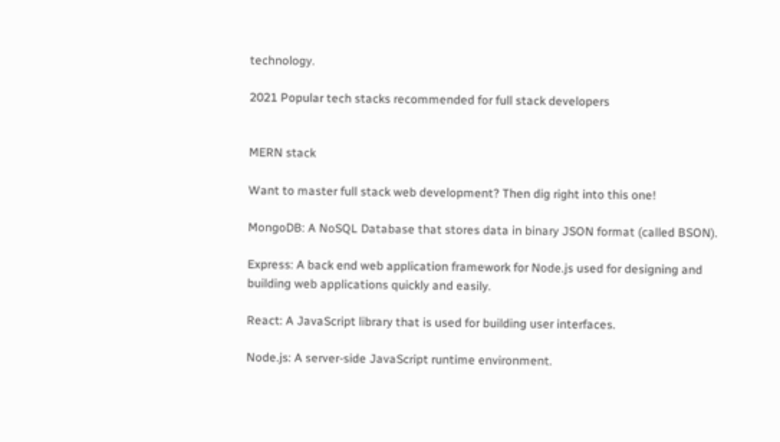technology.

2021 Popular tech stacks recommended for full stack developers


MERN stack

Want to master full stack web development? Then dig right into this one!

MongoDB: A NoSQL Database that stores data in binary JSON format (called BSON).

Express: A back end web application framework for Node.js used for designing and building web applications quickly and easily.

React: A JavaScript library that is used for building user interfaces.

Node.js: A server-side JavaScript runtime environment.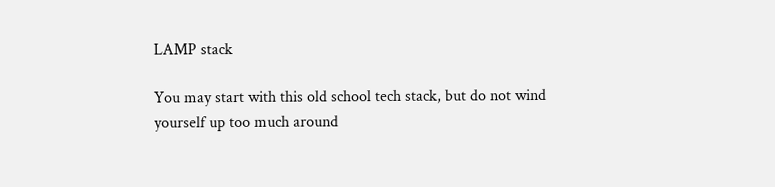LAMP stack

You may start with this old school tech stack, but do not wind yourself up too much around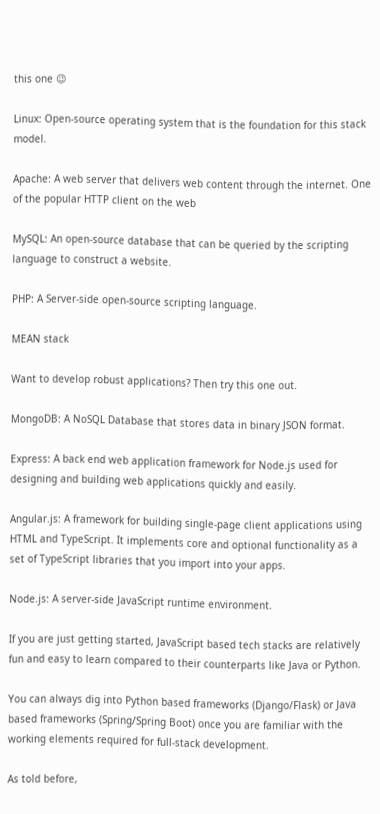this one 😉

Linux: Open-source operating system that is the foundation for this stack model.

Apache: A web server that delivers web content through the internet. One of the popular HTTP client on the web

MySQL: An open-source database that can be queried by the scripting language to construct a website.

PHP: A Server-side open-source scripting language.

MEAN stack

Want to develop robust applications? Then try this one out.

MongoDB: A NoSQL Database that stores data in binary JSON format.

Express: A back end web application framework for Node.js used for designing and building web applications quickly and easily.

Angular.js: A framework for building single-page client applications using HTML and TypeScript. It implements core and optional functionality as a set of TypeScript libraries that you import into your apps.

Node.js: A server-side JavaScript runtime environment.

If you are just getting started, JavaScript based tech stacks are relatively fun and easy to learn compared to their counterparts like Java or Python.

You can always dig into Python based frameworks (Django/Flask) or Java based frameworks (Spring/Spring Boot) once you are familiar with the working elements required for full-stack development.

As told before,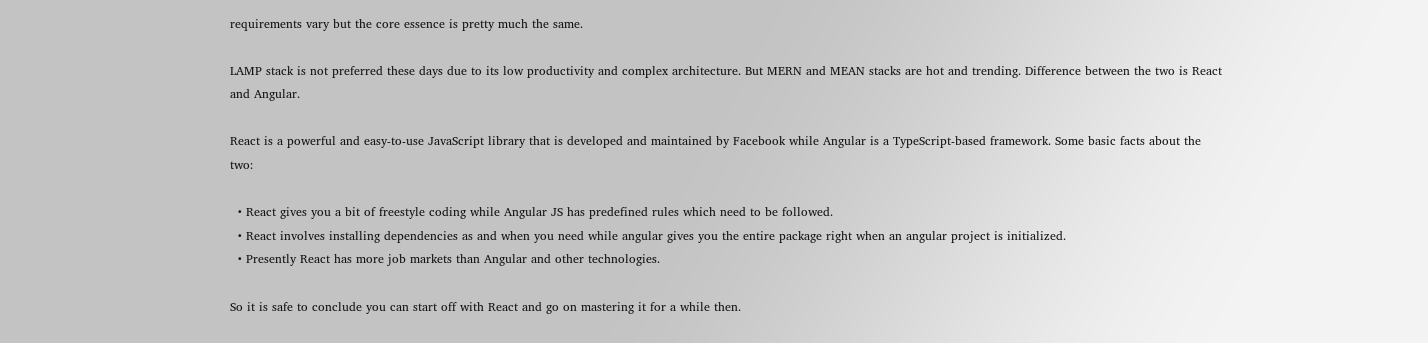requirements vary but the core essence is pretty much the same.

LAMP stack is not preferred these days due to its low productivity and complex architecture. But MERN and MEAN stacks are hot and trending. Difference between the two is React and Angular.

React is a powerful and easy-to-use JavaScript library that is developed and maintained by Facebook while Angular is a TypeScript-based framework. Some basic facts about the two:

  • React gives you a bit of freestyle coding while Angular JS has predefined rules which need to be followed.
  • React involves installing dependencies as and when you need while angular gives you the entire package right when an angular project is initialized.
  • Presently React has more job markets than Angular and other technologies.

So it is safe to conclude you can start off with React and go on mastering it for a while then.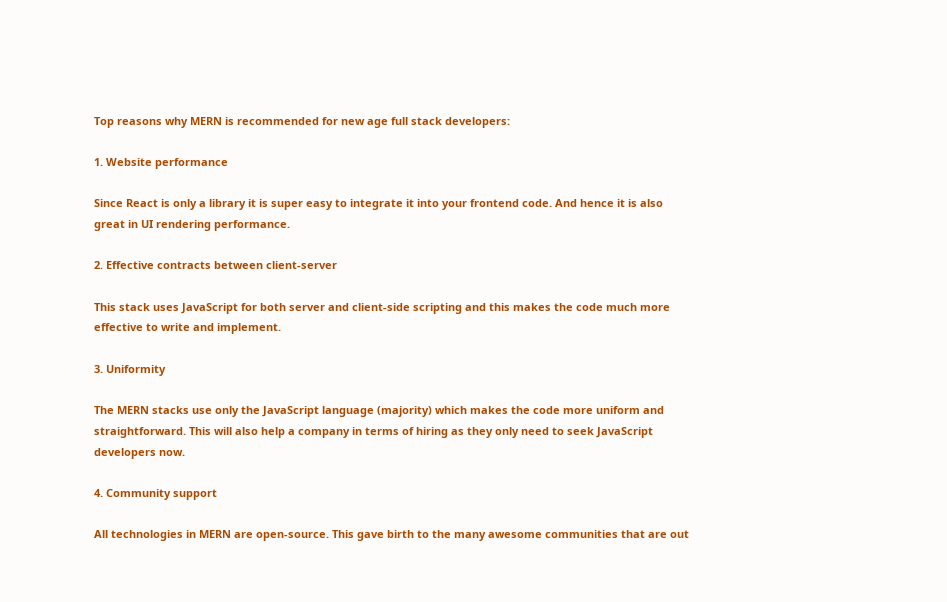Top reasons why MERN is recommended for new age full stack developers:

1. Website performance

Since React is only a library it is super easy to integrate it into your frontend code. And hence it is also great in UI rendering performance.

2. Effective contracts between client-server

This stack uses JavaScript for both server and client-side scripting and this makes the code much more effective to write and implement.

3. Uniformity

The MERN stacks use only the JavaScript language (majority) which makes the code more uniform and straightforward. This will also help a company in terms of hiring as they only need to seek JavaScript developers now.

4. Community support

All technologies in MERN are open-source. This gave birth to the many awesome communities that are out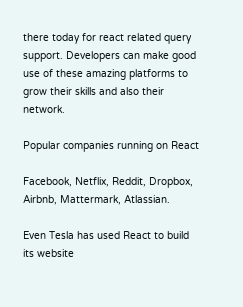there today for react related query support. Developers can make good use of these amazing platforms to grow their skills and also their network.

Popular companies running on React

Facebook, Netflix, Reddit, Dropbox, Airbnb, Mattermark, Atlassian.

Even Tesla has used React to build its website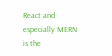React and especially MERN is the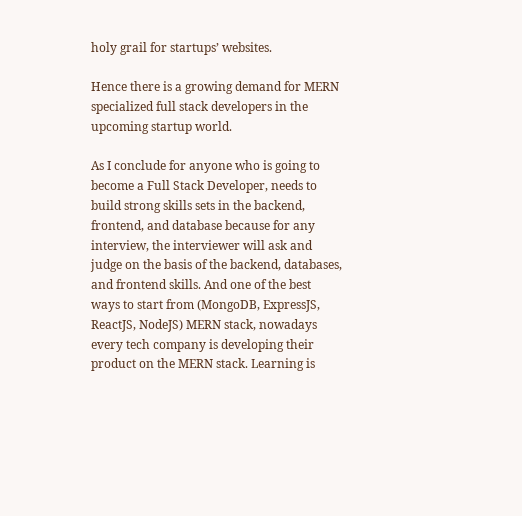holy grail for startups’ websites.

Hence there is a growing demand for MERN specialized full stack developers in the upcoming startup world.

As I conclude for anyone who is going to become a Full Stack Developer, needs to build strong skills sets in the backend, frontend, and database because for any interview, the interviewer will ask and judge on the basis of the backend, databases, and frontend skills. And one of the best ways to start from (MongoDB, ExpressJS, ReactJS, NodeJS) MERN stack, nowadays every tech company is developing their product on the MERN stack. Learning is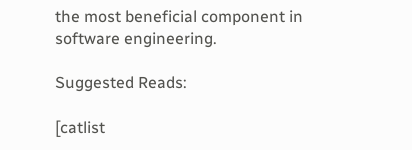the most beneficial component in software engineering.

Suggested Reads:

[catlist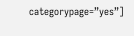categorypage=”yes”]